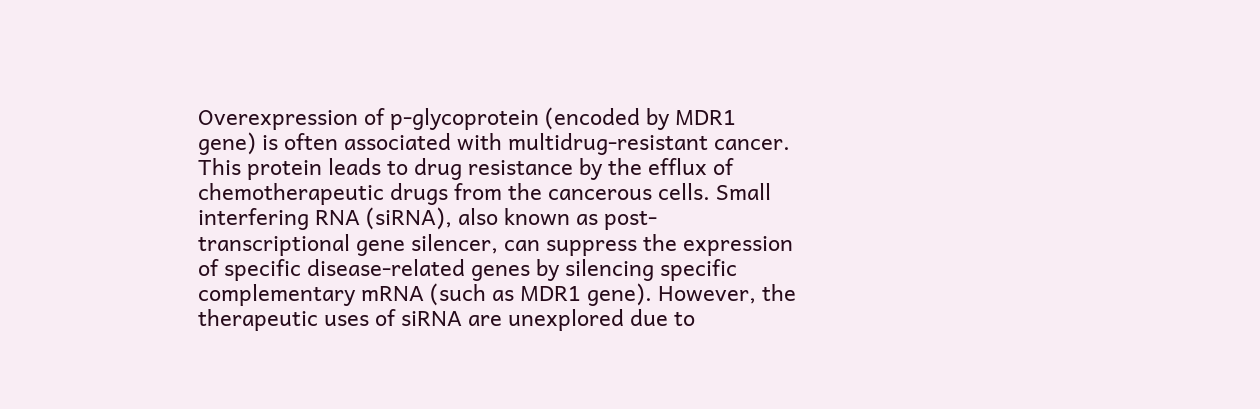Overexpression of p‑glycoprotein (encoded by MDR1 gene) is often associated with multidrug-resistant cancer. This protein leads to drug resistance by the efflux of chemotherapeutic drugs from the cancerous cells. Small interfering RNA (siRNA), also known as post-transcriptional gene silencer, can suppress the expression of specific disease-related genes by silencing specific complementary mRNA (such as MDR1 gene). However, the therapeutic uses of siRNA are unexplored due to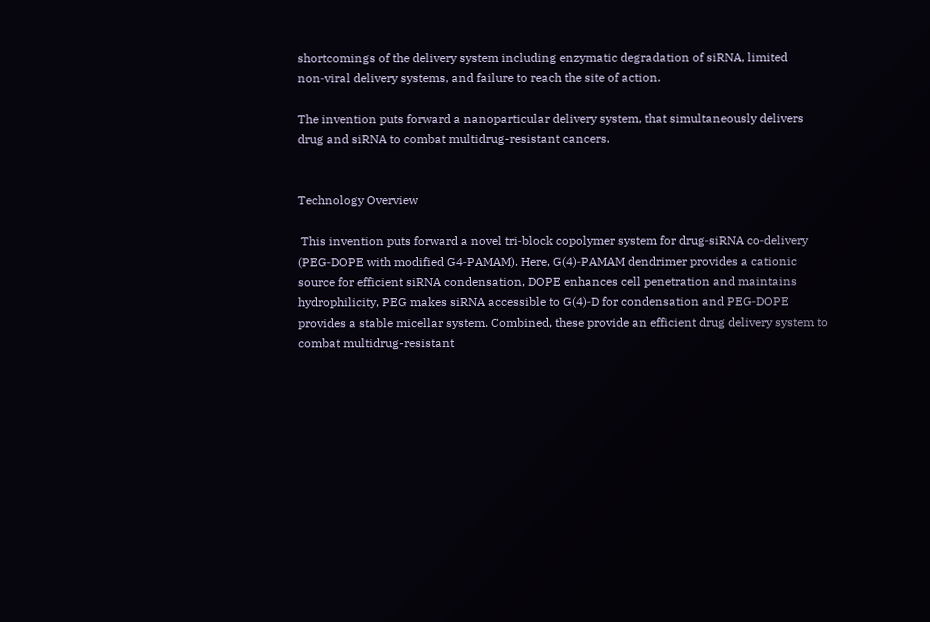shortcomings of the delivery system including enzymatic degradation of siRNA, limited non‑viral delivery systems, and failure to reach the site of action.

The invention puts forward a nanoparticular delivery system, that simultaneously delivers drug and siRNA to combat multidrug-resistant cancers.


Technology Overview

 This invention puts forward a novel tri‑block copolymer system for drug‑siRNA co‑delivery (PEG‑DOPE with modified G4‑PAMAM). Here, G(4)‑PAMAM dendrimer provides a cationic source for efficient siRNA condensation, DOPE enhances cell penetration and maintains hydrophilicity, PEG makes siRNA accessible to G(4)‑D for condensation and PEG‑DOPE provides a stable micellar system. Combined, these provide an efficient drug delivery system to combat multidrug-resistant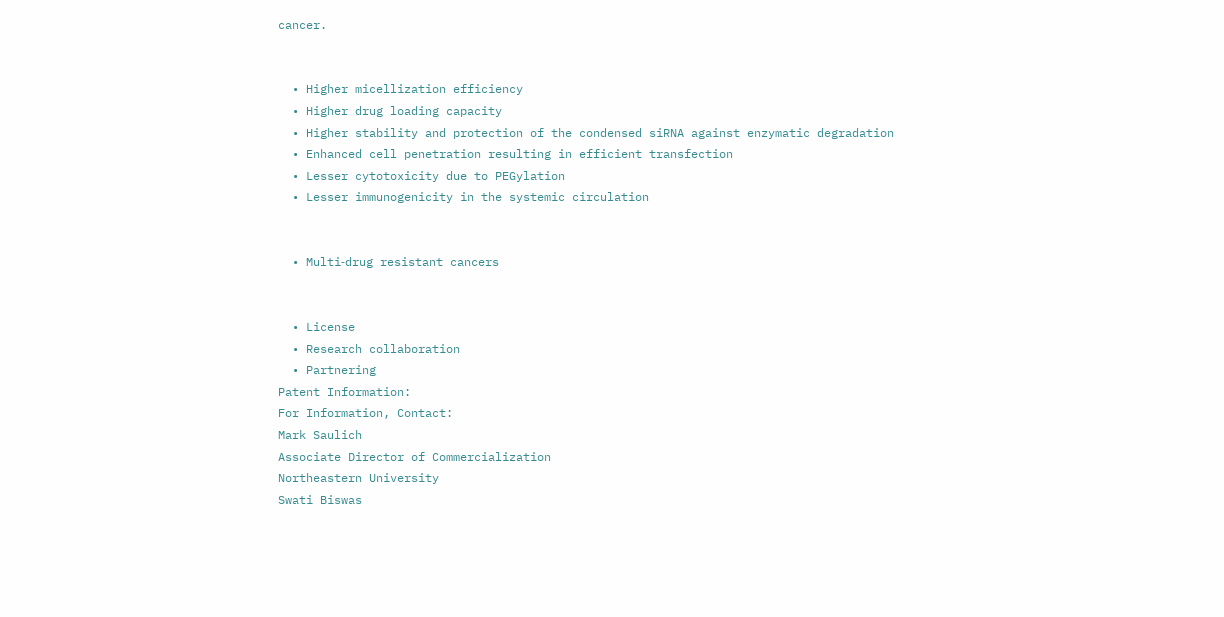cancer.


  • Higher micellization efficiency
  • Higher drug loading capacity
  • Higher stability and protection of the condensed siRNA against enzymatic degradation
  • Enhanced cell penetration resulting in efficient transfection
  • Lesser cytotoxicity due to PEGylation
  • Lesser immunogenicity in the systemic circulation


  • Multi‑drug resistant cancers


  • License
  • Research collaboration
  • Partnering
Patent Information:
For Information, Contact:
Mark Saulich
Associate Director of Commercialization
Northeastern University
Swati Biswas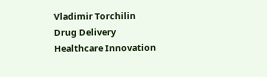Vladimir Torchilin
Drug Delivery
Healthcare Innovation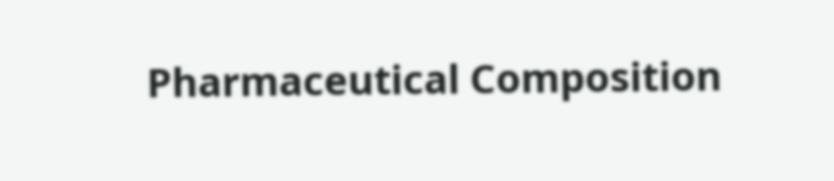Pharmaceutical Composition